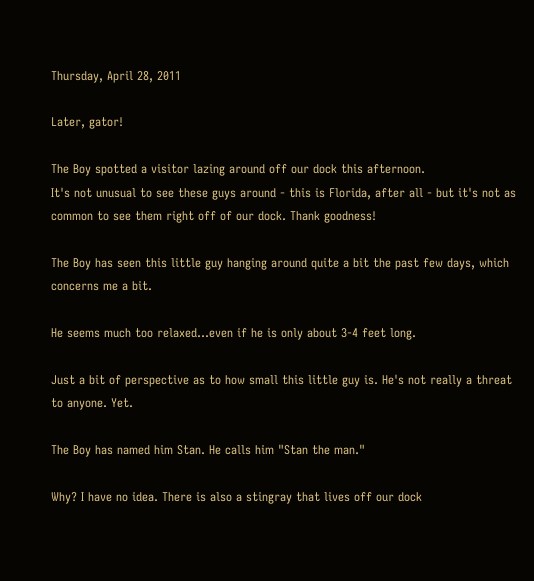Thursday, April 28, 2011

Later, gator!

The Boy spotted a visitor lazing around off our dock this afternoon.
It's not unusual to see these guys around - this is Florida, after all - but it's not as common to see them right off of our dock. Thank goodness!

The Boy has seen this little guy hanging around quite a bit the past few days, which concerns me a bit.

He seems much too relaxed...even if he is only about 3-4 feet long.

Just a bit of perspective as to how small this little guy is. He's not really a threat to anyone. Yet.

The Boy has named him Stan. He calls him "Stan the man."

Why? I have no idea. There is also a stingray that lives off our dock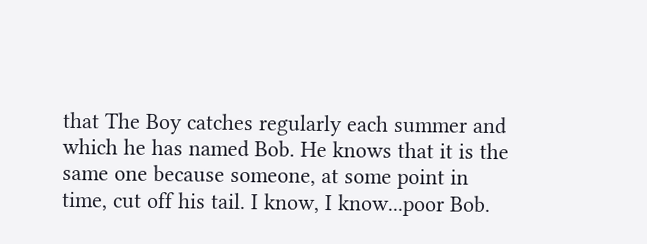that The Boy catches regularly each summer and which he has named Bob. He knows that it is the same one because someone, at some point in time, cut off his tail. I know, I know...poor Bob.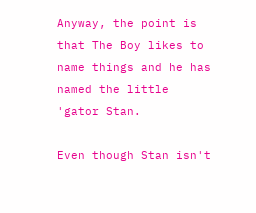Anyway, the point is that The Boy likes to name things and he has named the little 'gator Stan.

Even though Stan isn't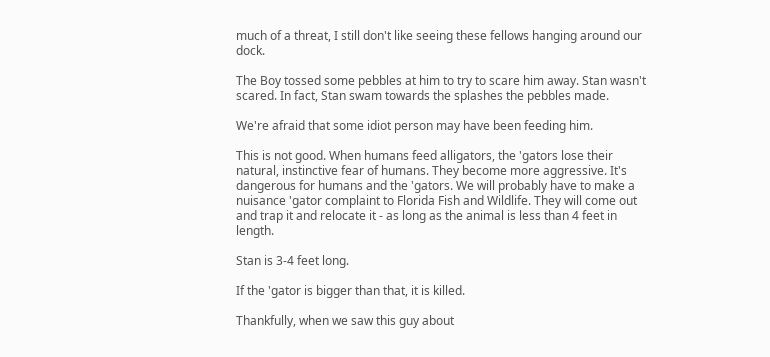much of a threat, I still don't like seeing these fellows hanging around our dock.

The Boy tossed some pebbles at him to try to scare him away. Stan wasn't scared. In fact, Stan swam towards the splashes the pebbles made.

We're afraid that some idiot person may have been feeding him.

This is not good. When humans feed alligators, the 'gators lose their natural, instinctive fear of humans. They become more aggressive. It's dangerous for humans and the 'gators. We will probably have to make a nuisance 'gator complaint to Florida Fish and Wildlife. They will come out and trap it and relocate it - as long as the animal is less than 4 feet in length.

Stan is 3-4 feet long.

If the 'gator is bigger than that, it is killed.

Thankfully, when we saw this guy about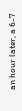an hour later, a 6-7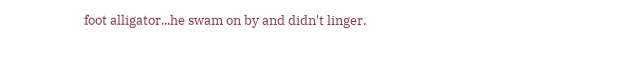foot alligator...he swam on by and didn't linger.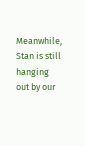Meanwhile, Stan is still hanging out by our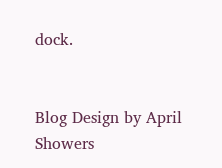dock.


Blog Design by April Showers